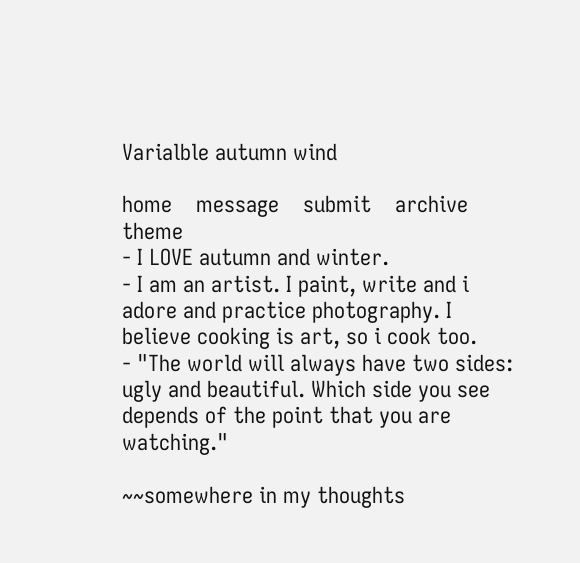Varialble autumn wind

home    message    submit    archive    theme
- I LOVE autumn and winter.
- I am an artist. I paint, write and i adore and practice photography. I believe cooking is art, so i cook too.
- "The world will always have two sides: ugly and beautiful. Which side you see depends of the point that you are watching."

~~somewhere in my thoughts